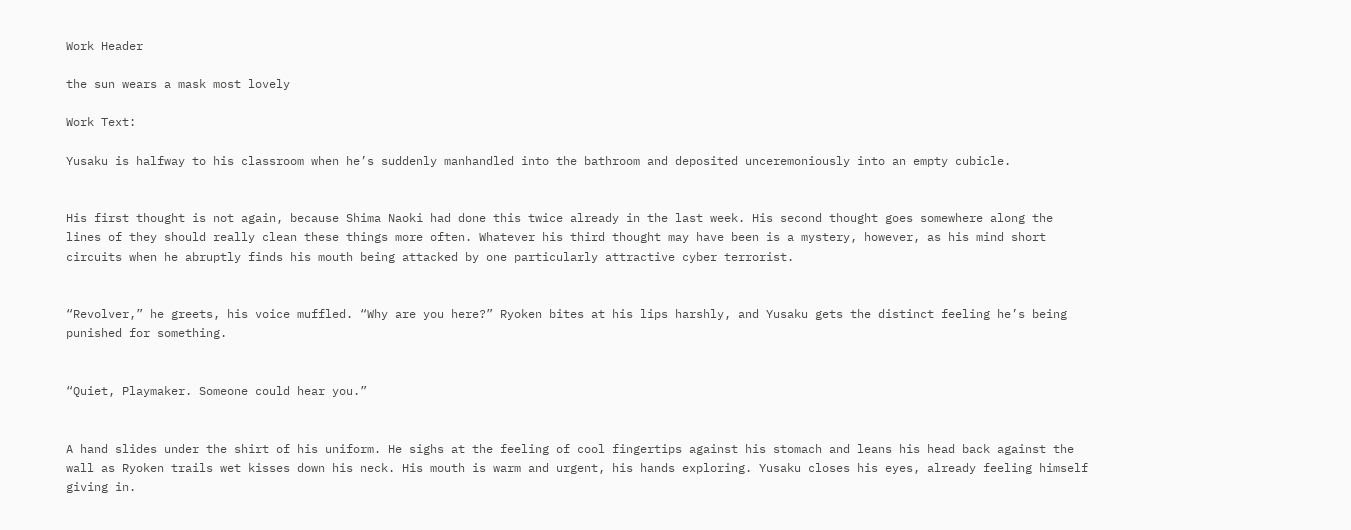Work Header

the sun wears a mask most lovely

Work Text:

Yusaku is halfway to his classroom when he’s suddenly manhandled into the bathroom and deposited unceremoniously into an empty cubicle.


His first thought is not again, because Shima Naoki had done this twice already in the last week. His second thought goes somewhere along the lines of they should really clean these things more often. Whatever his third thought may have been is a mystery, however, as his mind short circuits when he abruptly finds his mouth being attacked by one particularly attractive cyber terrorist.


“Revolver,” he greets, his voice muffled. “Why are you here?” Ryoken bites at his lips harshly, and Yusaku gets the distinct feeling he’s being punished for something.


“Quiet, Playmaker. Someone could hear you.”


A hand slides under the shirt of his uniform. He sighs at the feeling of cool fingertips against his stomach and leans his head back against the wall as Ryoken trails wet kisses down his neck. His mouth is warm and urgent, his hands exploring. Yusaku closes his eyes, already feeling himself giving in.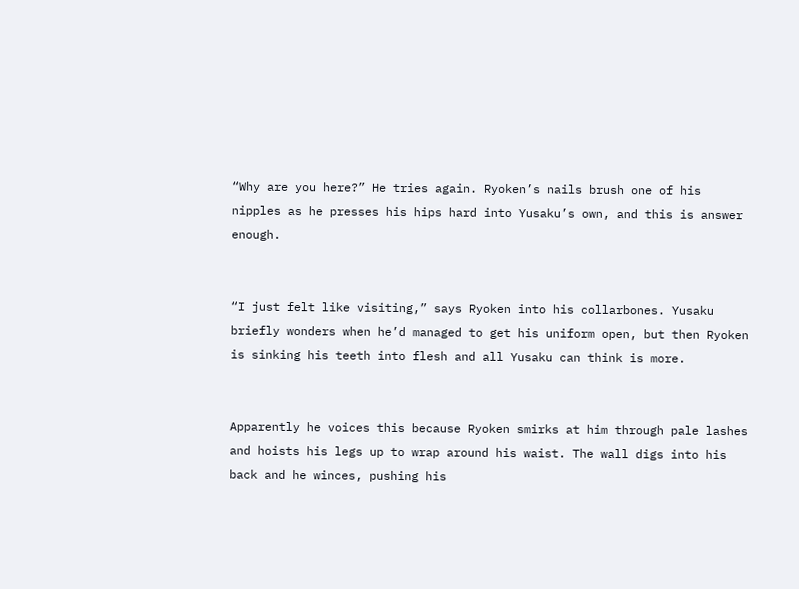“Why are you here?” He tries again. Ryoken’s nails brush one of his nipples as he presses his hips hard into Yusaku’s own, and this is answer enough.


“I just felt like visiting,” says Ryoken into his collarbones. Yusaku briefly wonders when he’d managed to get his uniform open, but then Ryoken is sinking his teeth into flesh and all Yusaku can think is more.


Apparently he voices this because Ryoken smirks at him through pale lashes and hoists his legs up to wrap around his waist. The wall digs into his back and he winces, pushing his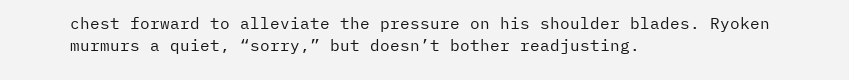chest forward to alleviate the pressure on his shoulder blades. Ryoken murmurs a quiet, “sorry,” but doesn’t bother readjusting.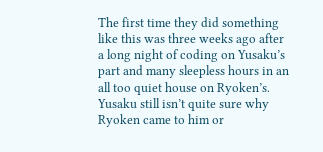The first time they did something like this was three weeks ago after a long night of coding on Yusaku’s part and many sleepless hours in an all too quiet house on Ryoken’s. Yusaku still isn’t quite sure why Ryoken came to him or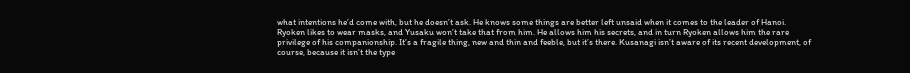what intentions he’d come with, but he doesn’t ask. He knows some things are better left unsaid when it comes to the leader of Hanoi. Ryoken likes to wear masks, and Yusaku won’t take that from him. He allows him his secrets, and in turn Ryoken allows him the rare privilege of his companionship. It’s a fragile thing, new and thin and feeble, but it’s there. Kusanagi isn’t aware of its recent development, of course, because it isn’t the type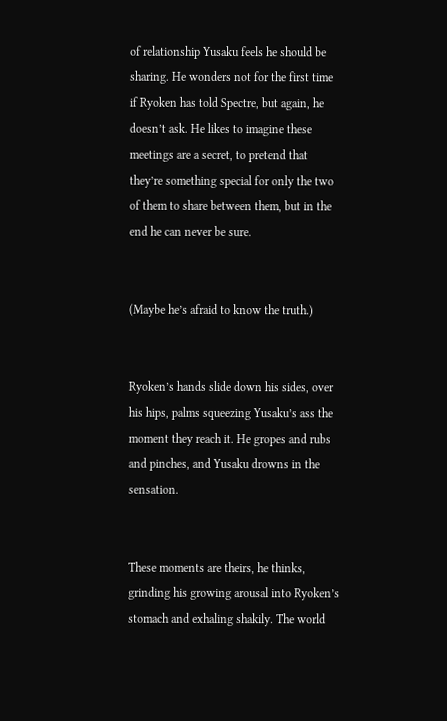of relationship Yusaku feels he should be sharing. He wonders not for the first time if Ryoken has told Spectre, but again, he doesn’t ask. He likes to imagine these meetings are a secret, to pretend that they’re something special for only the two of them to share between them, but in the end he can never be sure.


(Maybe he’s afraid to know the truth.)


Ryoken’s hands slide down his sides, over his hips, palms squeezing Yusaku’s ass the moment they reach it. He gropes and rubs and pinches, and Yusaku drowns in the sensation.


These moments are theirs, he thinks, grinding his growing arousal into Ryoken’s stomach and exhaling shakily. The world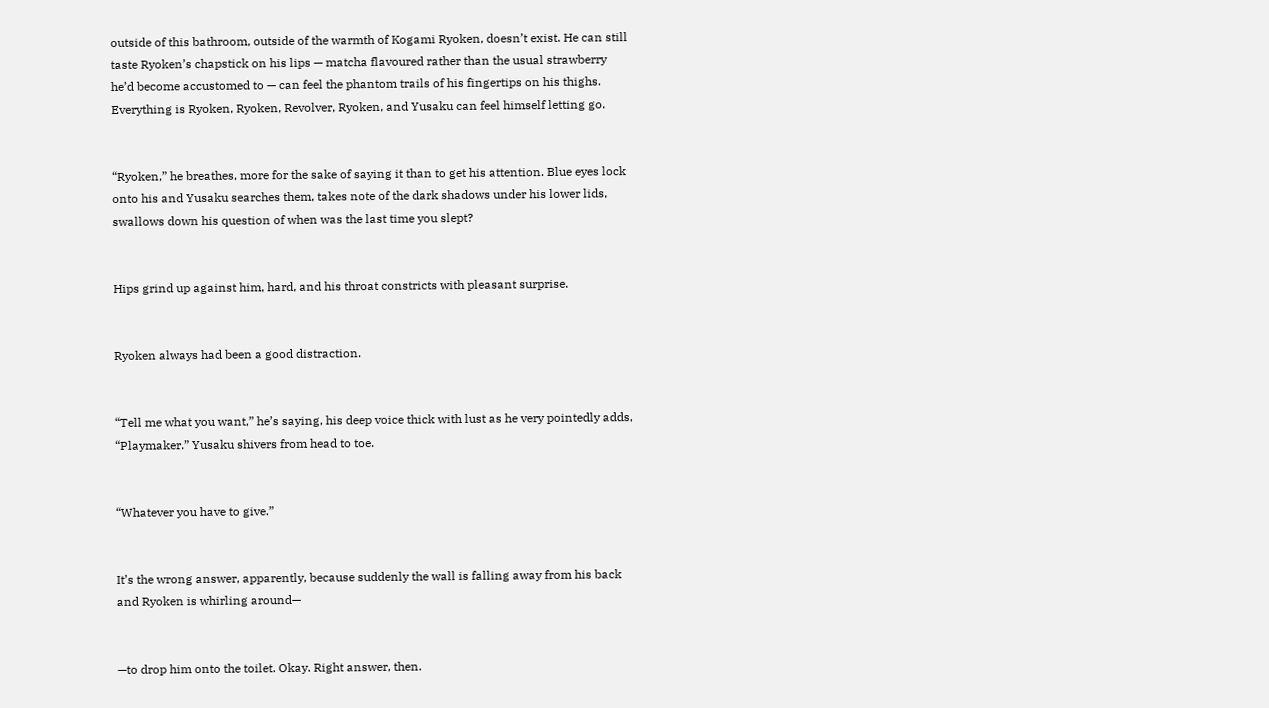outside of this bathroom, outside of the warmth of Kogami Ryoken, doesn’t exist. He can still taste Ryoken’s chapstick on his lips — matcha flavoured rather than the usual strawberry he’d become accustomed to — can feel the phantom trails of his fingertips on his thighs. Everything is Ryoken, Ryoken, Revolver, Ryoken, and Yusaku can feel himself letting go.


“Ryoken,” he breathes, more for the sake of saying it than to get his attention. Blue eyes lock onto his and Yusaku searches them, takes note of the dark shadows under his lower lids, swallows down his question of when was the last time you slept?


Hips grind up against him, hard, and his throat constricts with pleasant surprise.


Ryoken always had been a good distraction.


“Tell me what you want,” he’s saying, his deep voice thick with lust as he very pointedly adds, “Playmaker.” Yusaku shivers from head to toe.


“Whatever you have to give.”


It’s the wrong answer, apparently, because suddenly the wall is falling away from his back and Ryoken is whirling around—


—to drop him onto the toilet. Okay. Right answer, then.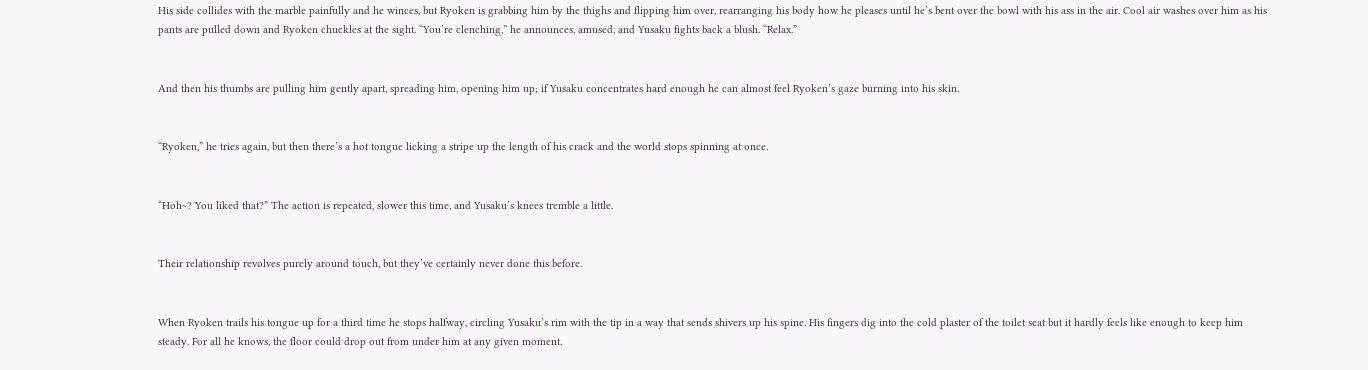His side collides with the marble painfully and he winces, but Ryoken is grabbing him by the thighs and flipping him over, rearranging his body how he pleases until he’s bent over the bowl with his ass in the air. Cool air washes over him as his pants are pulled down and Ryoken chuckles at the sight. “You’re clenching,” he announces, amused, and Yusaku fights back a blush. “Relax.”


And then his thumbs are pulling him gently apart, spreading him, opening him up; if Yusaku concentrates hard enough he can almost feel Ryoken’s gaze burning into his skin.


“Ryoken,” he tries again, but then there’s a hot tongue licking a stripe up the length of his crack and the world stops spinning at once.


“Hoh~? You liked that?” The action is repeated, slower this time, and Yusaku’s knees tremble a little.


Their relationship revolves purely around touch, but they’ve certainly never done this before.


When Ryoken trails his tongue up for a third time he stops halfway, circling Yusaku’s rim with the tip in a way that sends shivers up his spine. His fingers dig into the cold plaster of the toilet seat but it hardly feels like enough to keep him steady. For all he knows, the floor could drop out from under him at any given moment.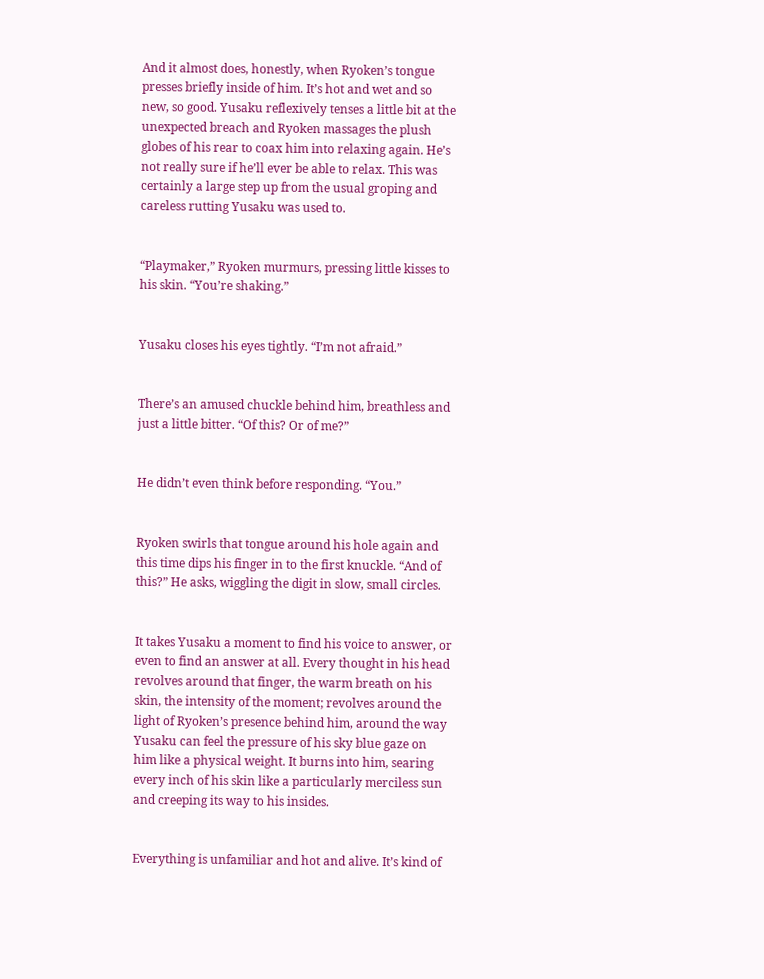And it almost does, honestly, when Ryoken’s tongue presses briefly inside of him. It’s hot and wet and so new, so good. Yusaku reflexively tenses a little bit at the unexpected breach and Ryoken massages the plush globes of his rear to coax him into relaxing again. He’s not really sure if he’ll ever be able to relax. This was certainly a large step up from the usual groping and careless rutting Yusaku was used to.


“Playmaker,” Ryoken murmurs, pressing little kisses to his skin. “You’re shaking.”


Yusaku closes his eyes tightly. “I’m not afraid.”


There’s an amused chuckle behind him, breathless and just a little bitter. “Of this? Or of me?”


He didn’t even think before responding. “You.”


Ryoken swirls that tongue around his hole again and this time dips his finger in to the first knuckle. “And of this?” He asks, wiggling the digit in slow, small circles.


It takes Yusaku a moment to find his voice to answer, or even to find an answer at all. Every thought in his head revolves around that finger, the warm breath on his skin, the intensity of the moment; revolves around the light of Ryoken’s presence behind him, around the way Yusaku can feel the pressure of his sky blue gaze on him like a physical weight. It burns into him, searing every inch of his skin like a particularly merciless sun and creeping its way to his insides.


Everything is unfamiliar and hot and alive. It’s kind of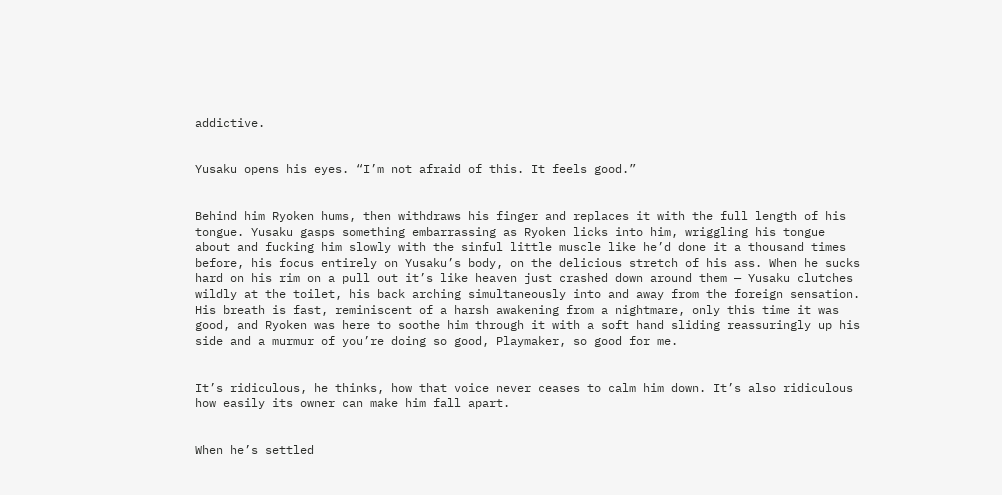addictive.


Yusaku opens his eyes. “I’m not afraid of this. It feels good.”


Behind him Ryoken hums, then withdraws his finger and replaces it with the full length of his tongue. Yusaku gasps something embarrassing as Ryoken licks into him, wriggling his tongue about and fucking him slowly with the sinful little muscle like he’d done it a thousand times before, his focus entirely on Yusaku’s body, on the delicious stretch of his ass. When he sucks hard on his rim on a pull out it’s like heaven just crashed down around them — Yusaku clutches wildly at the toilet, his back arching simultaneously into and away from the foreign sensation. His breath is fast, reminiscent of a harsh awakening from a nightmare, only this time it was good, and Ryoken was here to soothe him through it with a soft hand sliding reassuringly up his side and a murmur of you’re doing so good, Playmaker, so good for me.


It’s ridiculous, he thinks, how that voice never ceases to calm him down. It’s also ridiculous how easily its owner can make him fall apart.


When he’s settled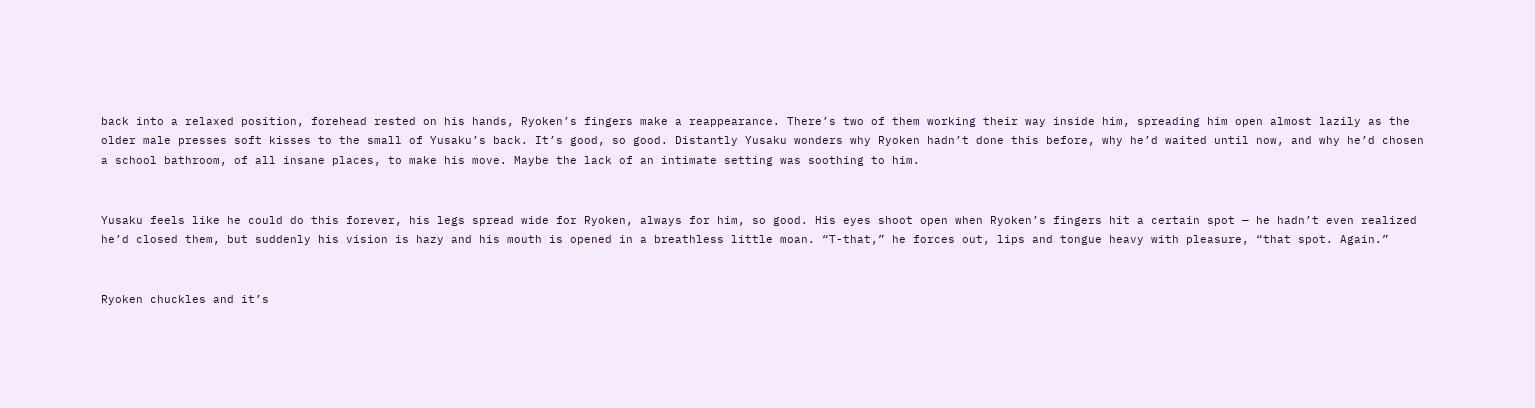back into a relaxed position, forehead rested on his hands, Ryoken’s fingers make a reappearance. There’s two of them working their way inside him, spreading him open almost lazily as the older male presses soft kisses to the small of Yusaku’s back. It’s good, so good. Distantly Yusaku wonders why Ryoken hadn’t done this before, why he’d waited until now, and why he’d chosen a school bathroom, of all insane places, to make his move. Maybe the lack of an intimate setting was soothing to him.


Yusaku feels like he could do this forever, his legs spread wide for Ryoken, always for him, so good. His eyes shoot open when Ryoken’s fingers hit a certain spot — he hadn’t even realized he’d closed them, but suddenly his vision is hazy and his mouth is opened in a breathless little moan. “T-that,” he forces out, lips and tongue heavy with pleasure, “that spot. Again.”


Ryoken chuckles and it’s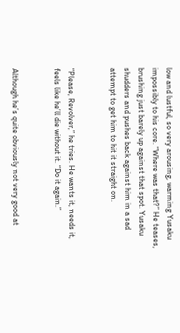low and lustful, so very arousing, warming Yusaku impossibly to his core. “Where was that?” He teases, brushing just barely up against that spot. Yusaku shudders and pushes back against him in a sad attempt to get him to hit it straight on.


“Please, Revolver,” he tries. He wants it, needs it, feels like he’ll die without it. “Do it again.”


Although he’s quite obviously not very good at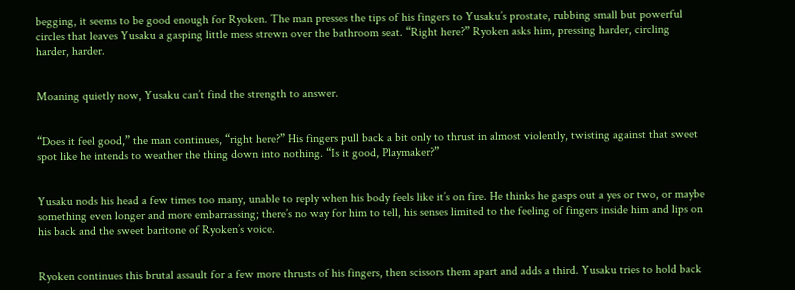begging, it seems to be good enough for Ryoken. The man presses the tips of his fingers to Yusaku’s prostate, rubbing small but powerful circles that leaves Yusaku a gasping little mess strewn over the bathroom seat. “Right here?” Ryoken asks him, pressing harder, circling harder, harder.


Moaning quietly now, Yusaku can’t find the strength to answer.


“Does it feel good,” the man continues, “right here?” His fingers pull back a bit only to thrust in almost violently, twisting against that sweet spot like he intends to weather the thing down into nothing. “Is it good, Playmaker?”


Yusaku nods his head a few times too many, unable to reply when his body feels like it’s on fire. He thinks he gasps out a yes or two, or maybe something even longer and more embarrassing; there’s no way for him to tell, his senses limited to the feeling of fingers inside him and lips on his back and the sweet baritone of Ryoken’s voice.


Ryoken continues this brutal assault for a few more thrusts of his fingers, then scissors them apart and adds a third. Yusaku tries to hold back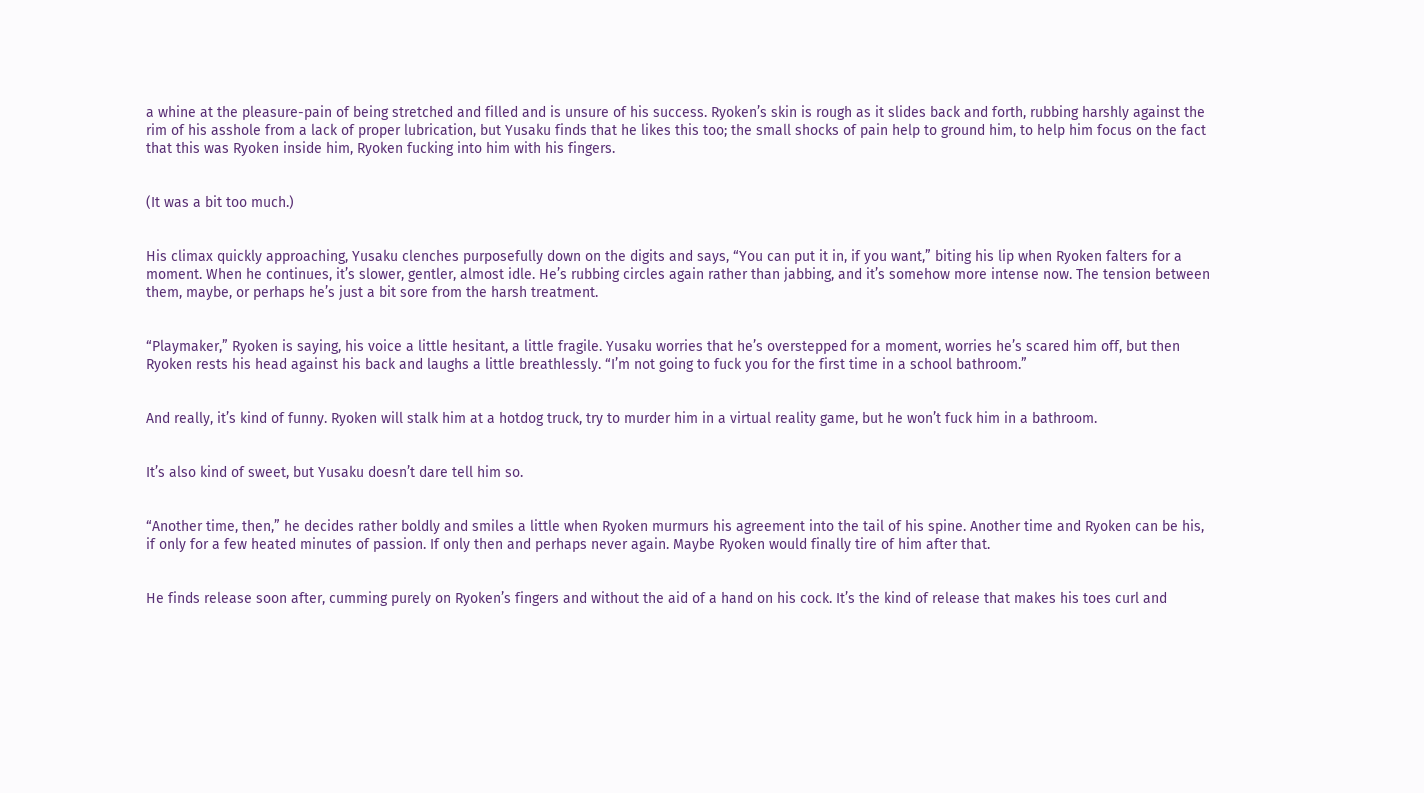a whine at the pleasure-pain of being stretched and filled and is unsure of his success. Ryoken’s skin is rough as it slides back and forth, rubbing harshly against the rim of his asshole from a lack of proper lubrication, but Yusaku finds that he likes this too; the small shocks of pain help to ground him, to help him focus on the fact that this was Ryoken inside him, Ryoken fucking into him with his fingers.


(It was a bit too much.)


His climax quickly approaching, Yusaku clenches purposefully down on the digits and says, “You can put it in, if you want,” biting his lip when Ryoken falters for a moment. When he continues, it’s slower, gentler, almost idle. He’s rubbing circles again rather than jabbing, and it’s somehow more intense now. The tension between them, maybe, or perhaps he’s just a bit sore from the harsh treatment.


“Playmaker,” Ryoken is saying, his voice a little hesitant, a little fragile. Yusaku worries that he’s overstepped for a moment, worries he’s scared him off, but then Ryoken rests his head against his back and laughs a little breathlessly. “I’m not going to fuck you for the first time in a school bathroom.”


And really, it’s kind of funny. Ryoken will stalk him at a hotdog truck, try to murder him in a virtual reality game, but he won’t fuck him in a bathroom.


It’s also kind of sweet, but Yusaku doesn’t dare tell him so.


“Another time, then,” he decides rather boldly and smiles a little when Ryoken murmurs his agreement into the tail of his spine. Another time and Ryoken can be his, if only for a few heated minutes of passion. If only then and perhaps never again. Maybe Ryoken would finally tire of him after that.


He finds release soon after, cumming purely on Ryoken’s fingers and without the aid of a hand on his cock. It’s the kind of release that makes his toes curl and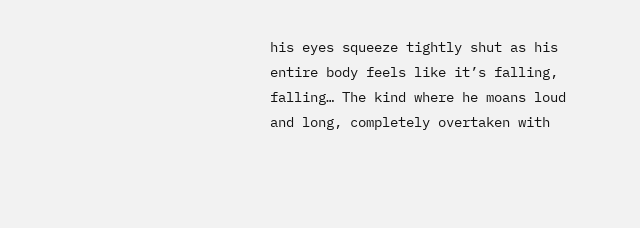his eyes squeeze tightly shut as his entire body feels like it’s falling, falling… The kind where he moans loud and long, completely overtaken with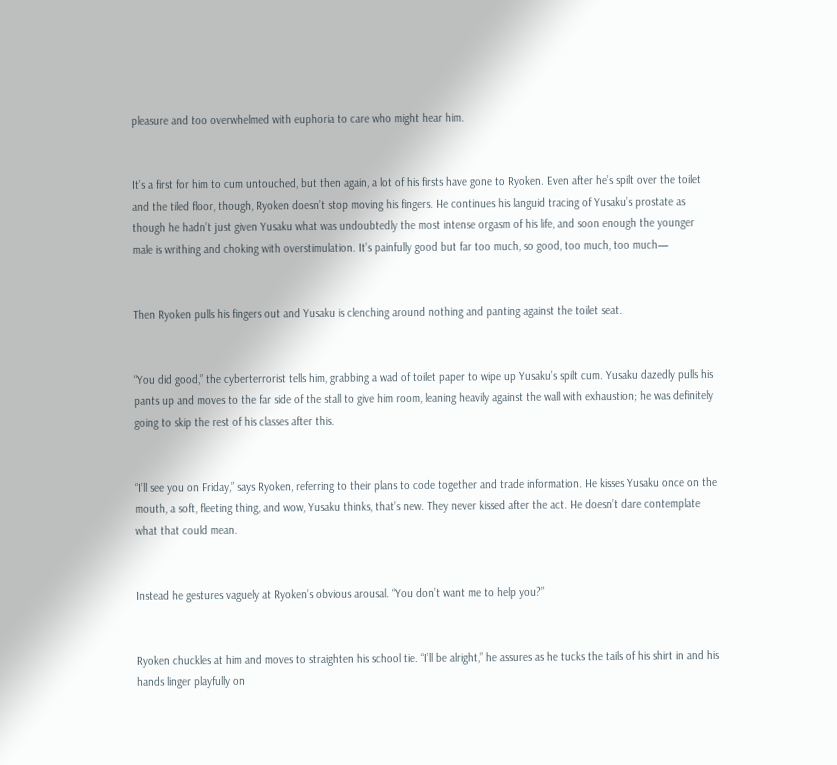pleasure and too overwhelmed with euphoria to care who might hear him.


It’s a first for him to cum untouched, but then again, a lot of his firsts have gone to Ryoken. Even after he’s spilt over the toilet and the tiled floor, though, Ryoken doesn’t stop moving his fingers. He continues his languid tracing of Yusaku’s prostate as though he hadn’t just given Yusaku what was undoubtedly the most intense orgasm of his life, and soon enough the younger male is writhing and choking with overstimulation. It’s painfully good but far too much, so good, too much, too much—


Then Ryoken pulls his fingers out and Yusaku is clenching around nothing and panting against the toilet seat.


“You did good,” the cyberterrorist tells him, grabbing a wad of toilet paper to wipe up Yusaku’s spilt cum. Yusaku dazedly pulls his pants up and moves to the far side of the stall to give him room, leaning heavily against the wall with exhaustion; he was definitely going to skip the rest of his classes after this.


“I’ll see you on Friday,” says Ryoken, referring to their plans to code together and trade information. He kisses Yusaku once on the mouth, a soft, fleeting thing, and wow, Yusaku thinks, that’s new. They never kissed after the act. He doesn’t dare contemplate what that could mean.


Instead he gestures vaguely at Ryoken’s obvious arousal. “You don’t want me to help you?”


Ryoken chuckles at him and moves to straighten his school tie. “I’ll be alright,” he assures as he tucks the tails of his shirt in and his hands linger playfully on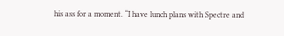his ass for a moment. “I have lunch plans with Spectre and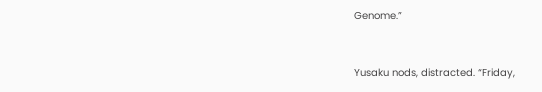Genome.”


Yusaku nods, distracted. “Friday,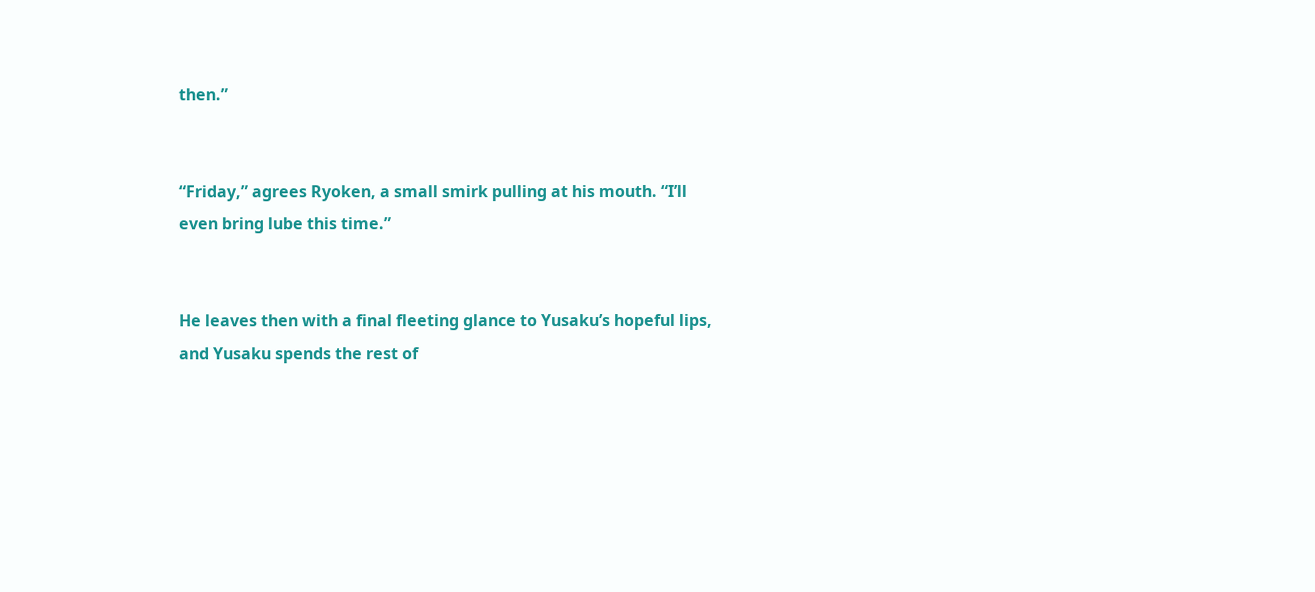then.”


“Friday,” agrees Ryoken, a small smirk pulling at his mouth. “I’ll even bring lube this time.”


He leaves then with a final fleeting glance to Yusaku’s hopeful lips, and Yusaku spends the rest of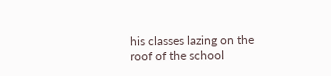his classes lazing on the roof of the school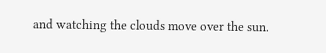and watching the clouds move over the sun.